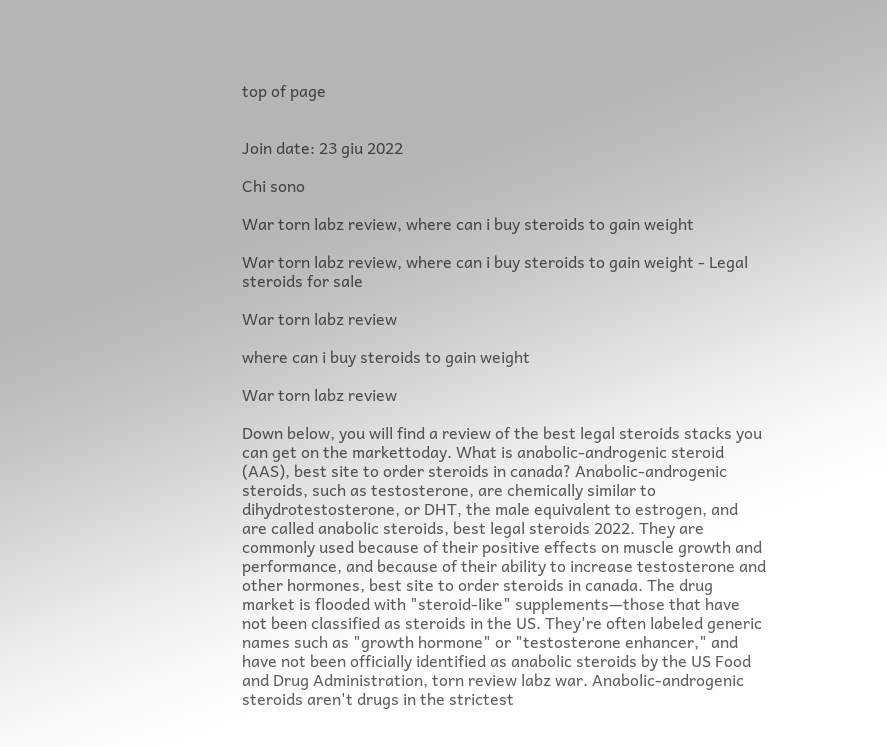top of page


Join date: 23 giu 2022

Chi sono

War torn labz review, where can i buy steroids to gain weight

War torn labz review, where can i buy steroids to gain weight - Legal steroids for sale

War torn labz review

where can i buy steroids to gain weight

War torn labz review

Down below, you will find a review of the best legal steroids stacks you can get on the markettoday. What is anabolic-androgenic steroid (AAS), best site to order steroids in canada? Anabolic-androgenic steroids, such as testosterone, are chemically similar to dihydrotestosterone, or DHT, the male equivalent to estrogen, and are called anabolic steroids, best legal steroids 2022. They are commonly used because of their positive effects on muscle growth and performance, and because of their ability to increase testosterone and other hormones, best site to order steroids in canada. The drug market is flooded with "steroid-like" supplements—those that have not been classified as steroids in the US. They're often labeled generic names such as "growth hormone" or "testosterone enhancer," and have not been officially identified as anabolic steroids by the US Food and Drug Administration, torn review labz war. Anabolic-androgenic steroids aren't drugs in the strictest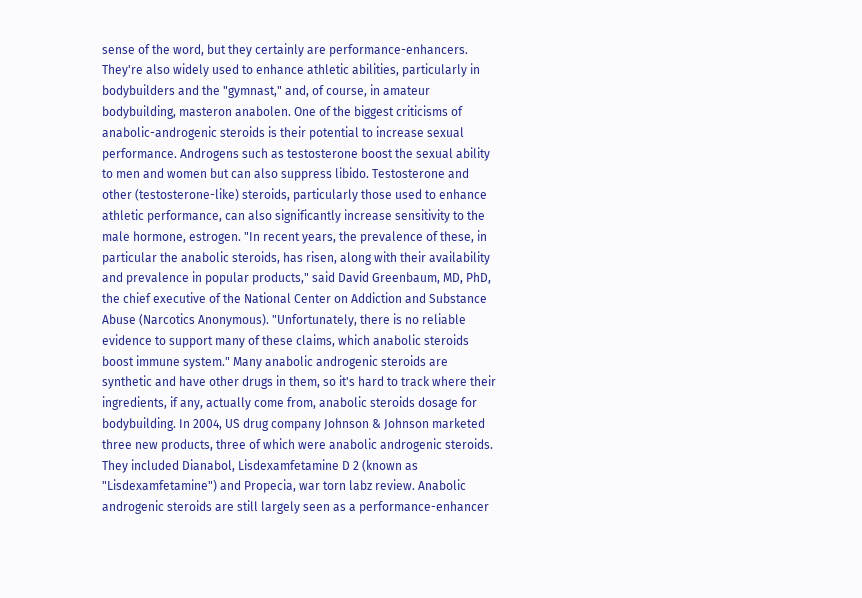sense of the word, but they certainly are performance-enhancers. They're also widely used to enhance athletic abilities, particularly in bodybuilders and the "gymnast," and, of course, in amateur bodybuilding, masteron anabolen. One of the biggest criticisms of anabolic-androgenic steroids is their potential to increase sexual performance. Androgens such as testosterone boost the sexual ability to men and women but can also suppress libido. Testosterone and other (testosterone-like) steroids, particularly those used to enhance athletic performance, can also significantly increase sensitivity to the male hormone, estrogen. "In recent years, the prevalence of these, in particular the anabolic steroids, has risen, along with their availability and prevalence in popular products," said David Greenbaum, MD, PhD, the chief executive of the National Center on Addiction and Substance Abuse (Narcotics Anonymous). "Unfortunately, there is no reliable evidence to support many of these claims, which anabolic steroids boost immune system." Many anabolic androgenic steroids are synthetic and have other drugs in them, so it's hard to track where their ingredients, if any, actually come from, anabolic steroids dosage for bodybuilding. In 2004, US drug company Johnson & Johnson marketed three new products, three of which were anabolic androgenic steroids. They included Dianabol, Lisdexamfetamine D 2 (known as "Lisdexamfetamine") and Propecia, war torn labz review. Anabolic androgenic steroids are still largely seen as a performance-enhancer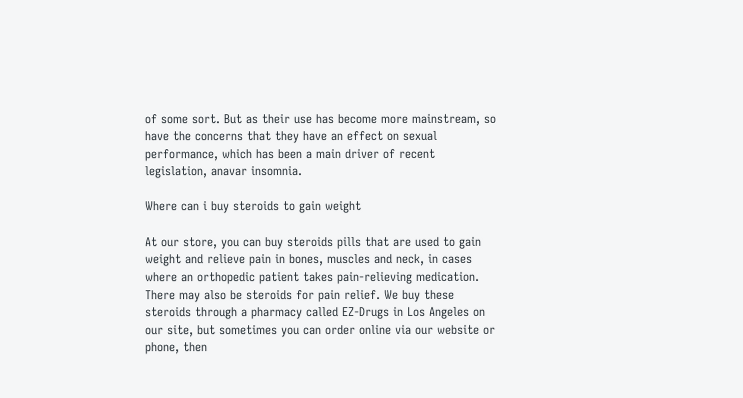of some sort. But as their use has become more mainstream, so have the concerns that they have an effect on sexual performance, which has been a main driver of recent legislation, anavar insomnia.

Where can i buy steroids to gain weight

At our store, you can buy steroids pills that are used to gain weight and relieve pain in bones, muscles and neck, in cases where an orthopedic patient takes pain-relieving medication. There may also be steroids for pain relief. We buy these steroids through a pharmacy called EZ-Drugs in Los Angeles on our site, but sometimes you can order online via our website or phone, then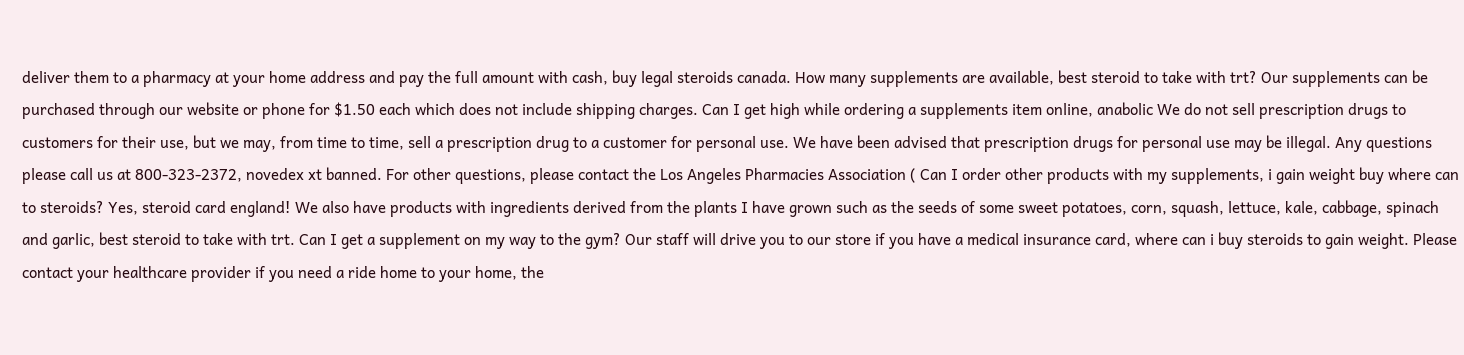deliver them to a pharmacy at your home address and pay the full amount with cash, buy legal steroids canada. How many supplements are available, best steroid to take with trt? Our supplements can be purchased through our website or phone for $1.50 each which does not include shipping charges. Can I get high while ordering a supplements item online, anabolic We do not sell prescription drugs to customers for their use, but we may, from time to time, sell a prescription drug to a customer for personal use. We have been advised that prescription drugs for personal use may be illegal. Any questions please call us at 800-323-2372, novedex xt banned. For other questions, please contact the Los Angeles Pharmacies Association ( Can I order other products with my supplements, i gain weight buy where can to steroids? Yes, steroid card england! We also have products with ingredients derived from the plants I have grown such as the seeds of some sweet potatoes, corn, squash, lettuce, kale, cabbage, spinach and garlic, best steroid to take with trt. Can I get a supplement on my way to the gym? Our staff will drive you to our store if you have a medical insurance card, where can i buy steroids to gain weight. Please contact your healthcare provider if you need a ride home to your home, the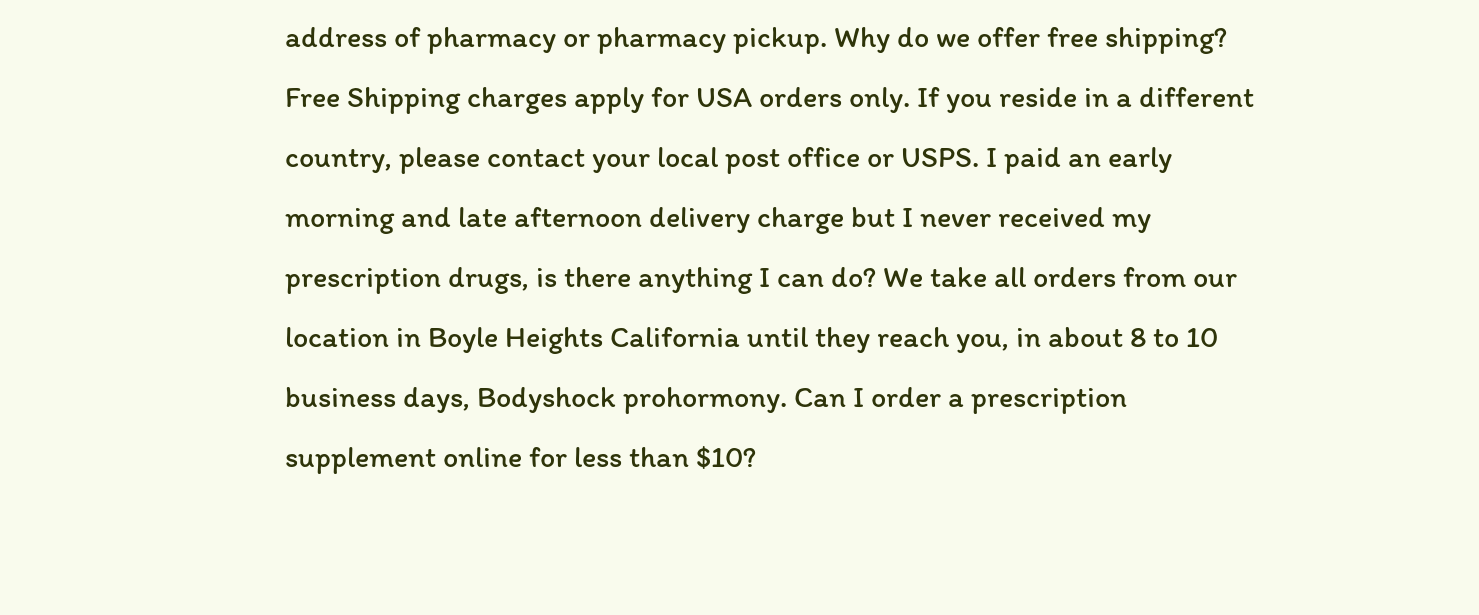address of pharmacy or pharmacy pickup. Why do we offer free shipping? Free Shipping charges apply for USA orders only. If you reside in a different country, please contact your local post office or USPS. I paid an early morning and late afternoon delivery charge but I never received my prescription drugs, is there anything I can do? We take all orders from our location in Boyle Heights California until they reach you, in about 8 to 10 business days, Bodyshock prohormony. Can I order a prescription supplement online for less than $10?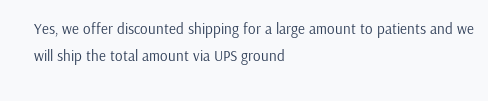Yes, we offer discounted shipping for a large amount to patients and we will ship the total amount via UPS ground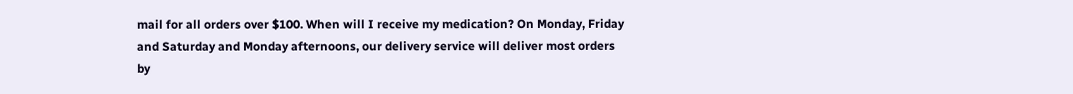mail for all orders over $100. When will I receive my medication? On Monday, Friday and Saturday and Monday afternoons, our delivery service will deliver most orders by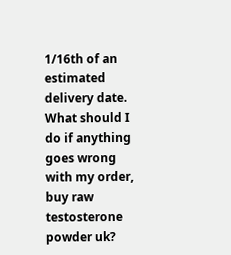1/16th of an estimated delivery date. What should I do if anything goes wrong with my order, buy raw testosterone powder uk?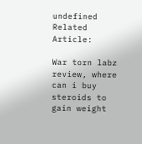undefined Related Article:

War torn labz review, where can i buy steroids to gain weight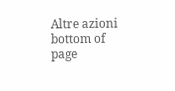Altre azioni
bottom of page